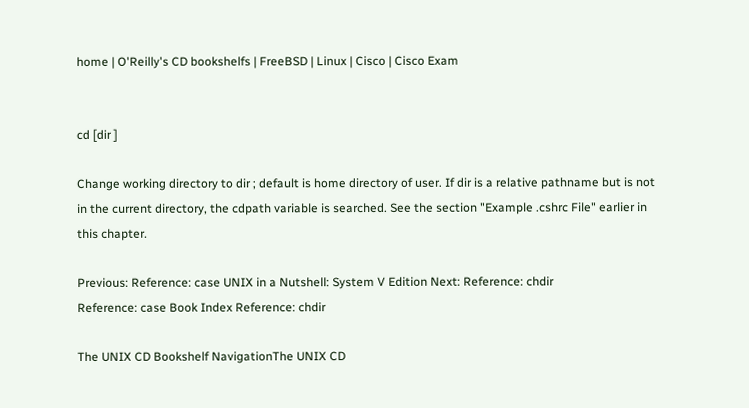home | O'Reilly's CD bookshelfs | FreeBSD | Linux | Cisco | Cisco Exam


cd [dir ]

Change working directory to dir ; default is home directory of user. If dir is a relative pathname but is not in the current directory, the cdpath variable is searched. See the section "Example .cshrc File" earlier in this chapter.

Previous: Reference: case UNIX in a Nutshell: System V Edition Next: Reference: chdir
Reference: case Book Index Reference: chdir

The UNIX CD Bookshelf NavigationThe UNIX CD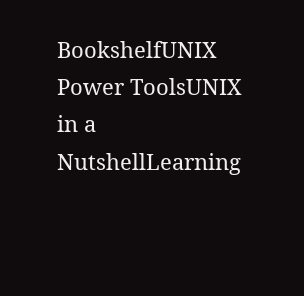BookshelfUNIX Power ToolsUNIX in a NutshellLearning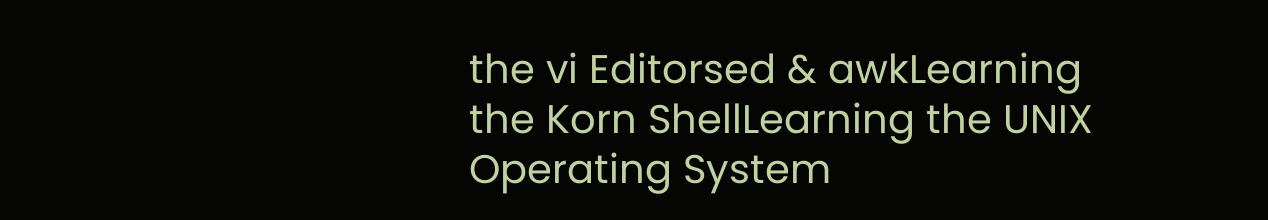the vi Editorsed & awkLearning the Korn ShellLearning the UNIX Operating System